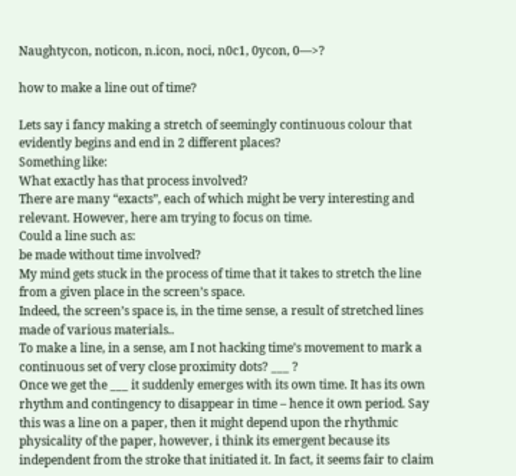Naughtycon, noticon, n.icon, noci, n0c1, 0ycon, 0—>?

how to make a line out of time?

Lets say i fancy making a stretch of seemingly continuous colour that evidently begins and end in 2 different places?
Something like:
What exactly has that process involved?
There are many “exacts”, each of which might be very interesting and relevant. However, here am trying to focus on time.
Could a line such as:
be made without time involved?
My mind gets stuck in the process of time that it takes to stretch the line from a given place in the screen’s space.
Indeed, the screen’s space is, in the time sense, a result of stretched lines made of various materials..
To make a line, in a sense, am I not hacking time’s movement to mark a continuous set of very close proximity dots? ___ ?
Once we get the ___ it suddenly emerges with its own time. It has its own rhythm and contingency to disappear in time – hence it own period. Say this was a line on a paper, then it might depend upon the rhythmic physicality of the paper, however, i think its emergent because its independent from the stroke that initiated it. In fact, it seems fair to claim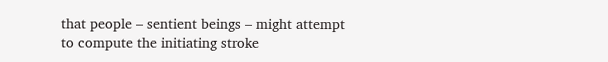that people – sentient beings – might attempt to compute the initiating stroke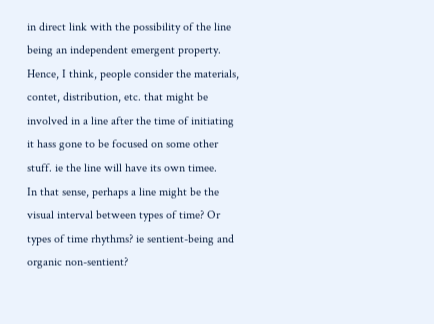in direct link with the possibility of the line being an independent emergent property. Hence, I think, people consider the materials, contet, distribution, etc. that might be involved in a line after the time of initiating it hass gone to be focused on some other stuff. ie the line will have its own timee.
In that sense, perhaps a line might be the visual interval between types of time? Or types of time rhythms? ie sentient-being and organic non-sentient?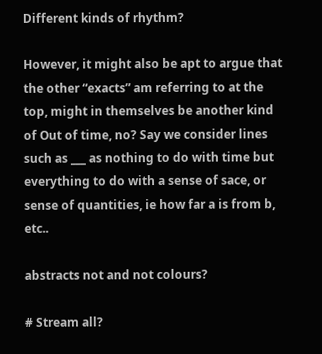Different kinds of rhythm?

However, it might also be apt to argue that the other “exacts” am referring to at the top, might in themselves be another kind of Out of time, no? Say we consider lines such as ___ as nothing to do with time but everything to do with a sense of sace, or sense of quantities, ie how far a is from b, etc..

abstracts not and not colours?

# Stream all?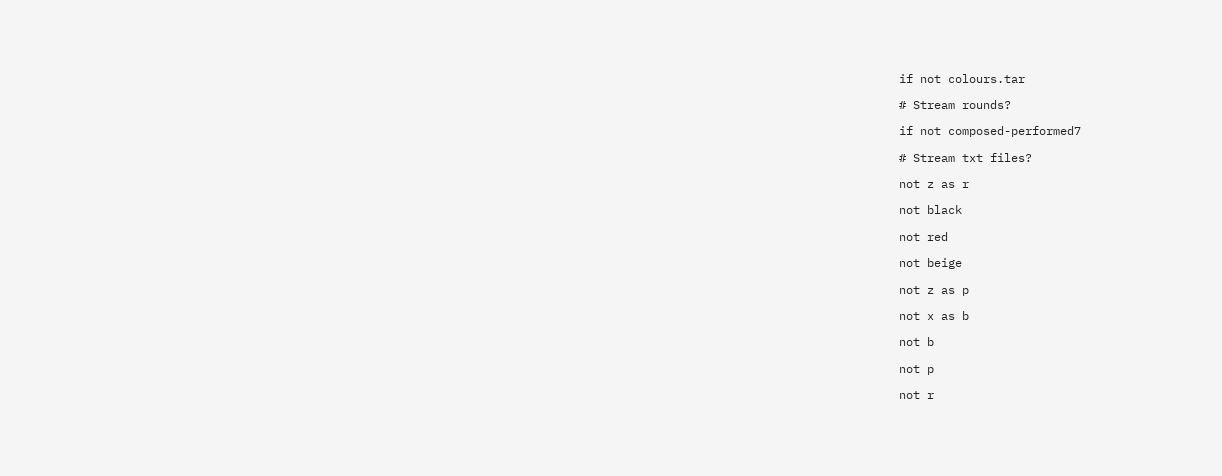if not colours.tar

# Stream rounds?

if not composed-performed7

# Stream txt files?

not z as r

not black

not red

not beige

not z as p

not x as b

not b

not p

not r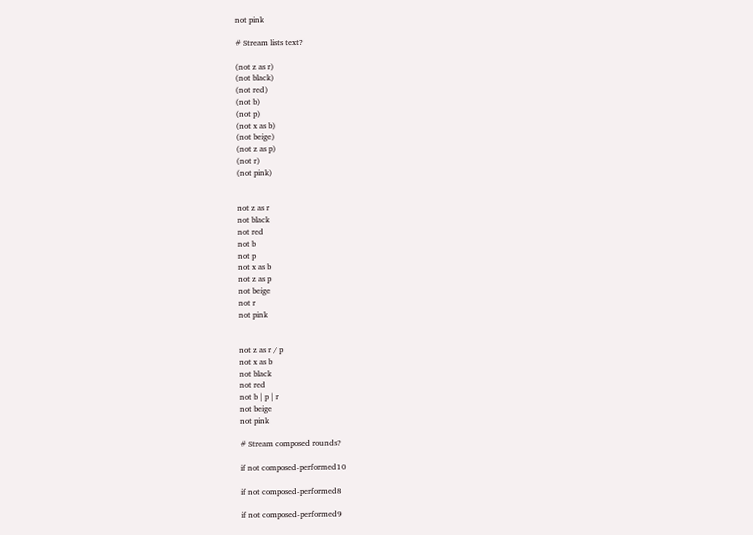not pink

# Stream lists text?

(not z as r)
(not black)
(not red)
(not b)
(not p)
(not x as b)
(not beige)
(not z as p)
(not r)
(not pink)


not z as r
not black
not red
not b
not p
not x as b
not z as p
not beige
not r
not pink


not z as r / p
not x as b
not black
not red
not b | p | r
not beige
not pink

# Stream composed rounds?

if not composed-performed10

if not composed-performed8

if not composed-performed9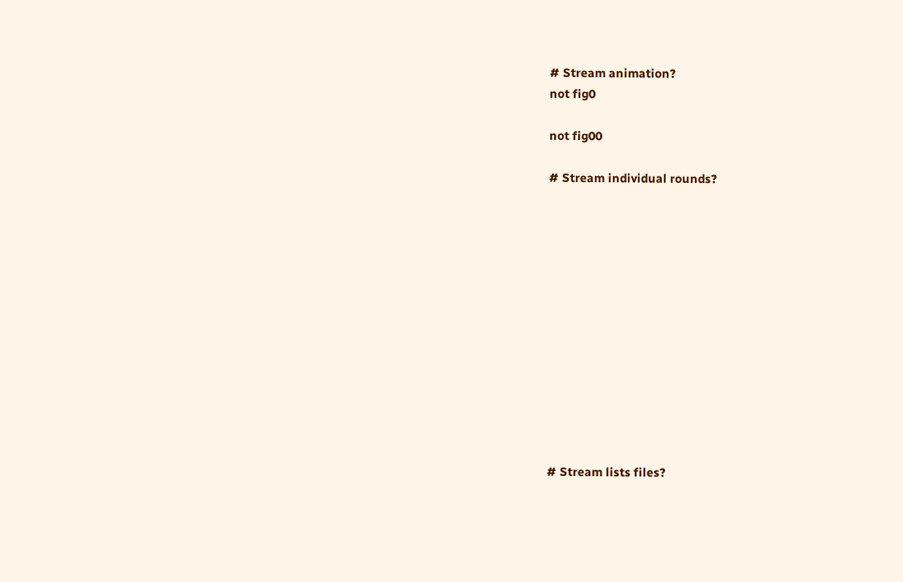# Stream animation?
not fig0

not fig00

# Stream individual rounds?













# Stream lists files?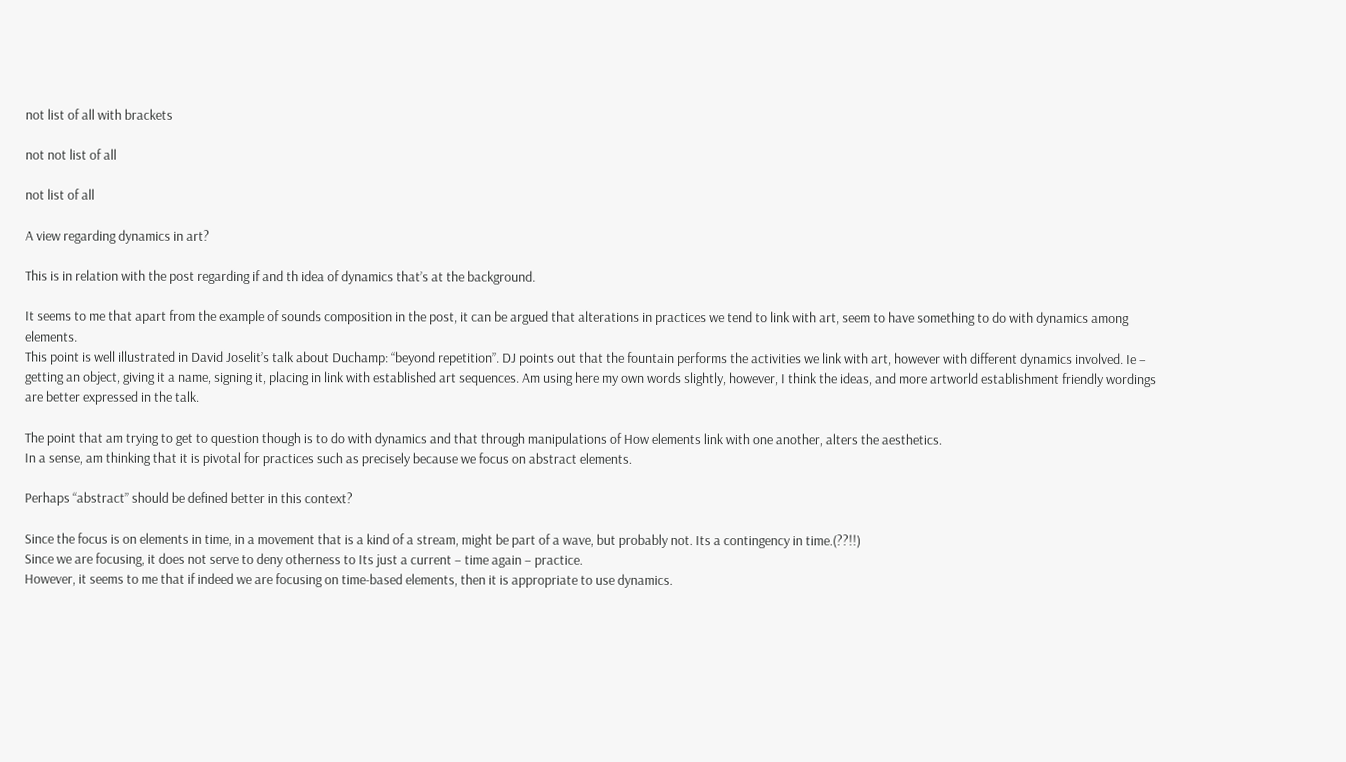not list of all with brackets

not not list of all

not list of all

A view regarding dynamics in art?

This is in relation with the post regarding if and th idea of dynamics that’s at the background.

It seems to me that apart from the example of sounds composition in the post, it can be argued that alterations in practices we tend to link with art, seem to have something to do with dynamics among elements.
This point is well illustrated in David Joselit’s talk about Duchamp: “beyond repetition”. DJ points out that the fountain performs the activities we link with art, however with different dynamics involved. Ie – getting an object, giving it a name, signing it, placing in link with established art sequences. Am using here my own words slightly, however, I think the ideas, and more artworld establishment friendly wordings are better expressed in the talk.

The point that am trying to get to question though is to do with dynamics and that through manipulations of How elements link with one another, alters the aesthetics.
In a sense, am thinking that it is pivotal for practices such as precisely because we focus on abstract elements.

Perhaps “abstract” should be defined better in this context?

Since the focus is on elements in time, in a movement that is a kind of a stream, might be part of a wave, but probably not. Its a contingency in time.(??!!)
Since we are focusing, it does not serve to deny otherness to Its just a current – time again – practice.
However, it seems to me that if indeed we are focusing on time-based elements, then it is appropriate to use dynamics.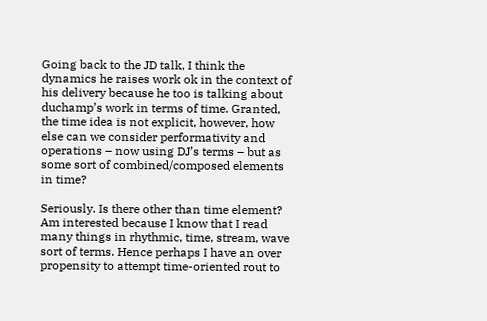Going back to the JD talk, I think the dynamics he raises work ok in the context of his delivery because he too is talking about duchamp’s work in terms of time. Granted, the time idea is not explicit, however, how else can we consider performativity and operations – now using DJ’s terms – but as some sort of combined/composed elements in time?

Seriously. Is there other than time element? Am interested because I know that I read many things in rhythmic, time, stream, wave sort of terms. Hence perhaps I have an over propensity to attempt time-oriented rout to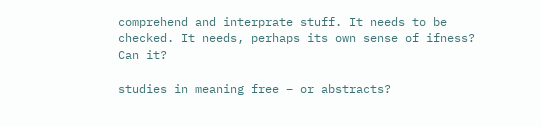comprehend and interprate stuff. It needs to be checked. It needs, perhaps its own sense of ifness? Can it?

studies in meaning free – or abstracts?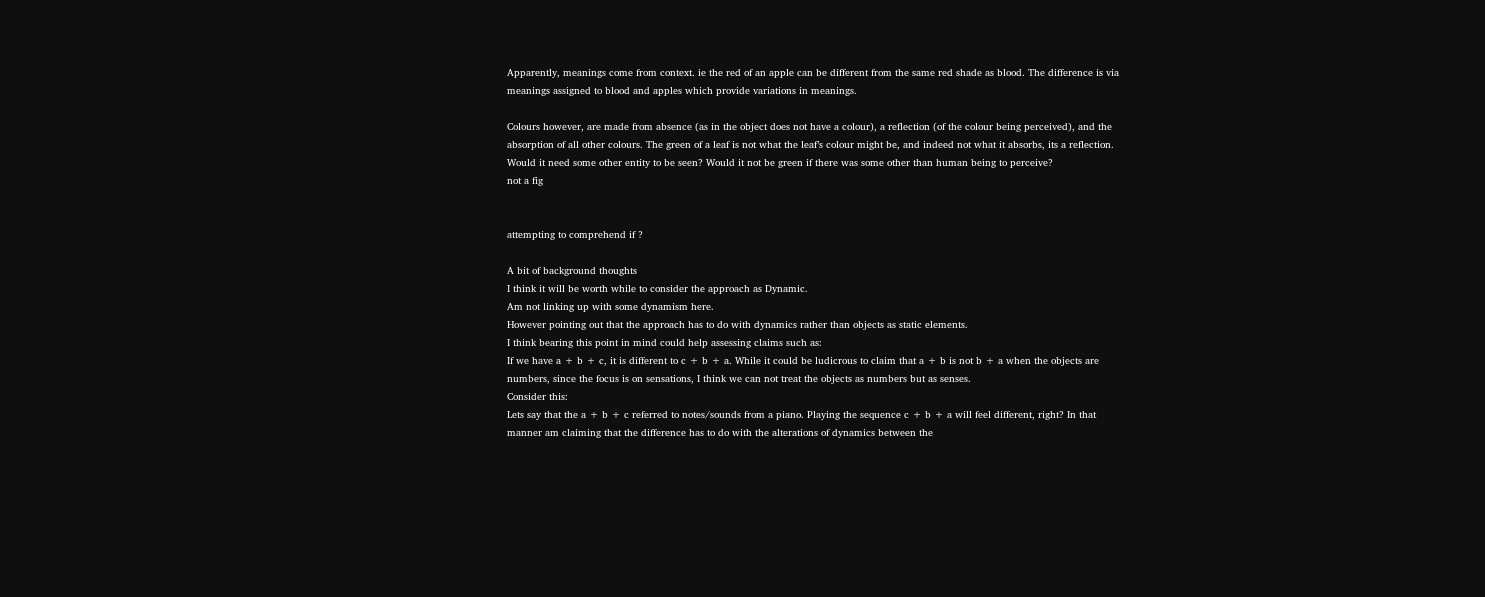Apparently, meanings come from context. ie the red of an apple can be different from the same red shade as blood. The difference is via meanings assigned to blood and apples which provide variations in meanings.

Colours however, are made from absence (as in the object does not have a colour), a reflection (of the colour being perceived), and the absorption of all other colours. The green of a leaf is not what the leaf’s colour might be, and indeed not what it absorbs, its a reflection.
Would it need some other entity to be seen? Would it not be green if there was some other than human being to perceive?
not a fig


attempting to comprehend if ?

A bit of background thoughts
I think it will be worth while to consider the approach as Dynamic.
Am not linking up with some dynamism here.
However pointing out that the approach has to do with dynamics rather than objects as static elements.
I think bearing this point in mind could help assessing claims such as:
If we have a + b + c, it is different to c + b + a. While it could be ludicrous to claim that a + b is not b + a when the objects are numbers, since the focus is on sensations, I think we can not treat the objects as numbers but as senses.
Consider this:
Lets say that the a + b + c referred to notes/sounds from a piano. Playing the sequence c + b + a will feel different, right? In that manner am claiming that the difference has to do with the alterations of dynamics between the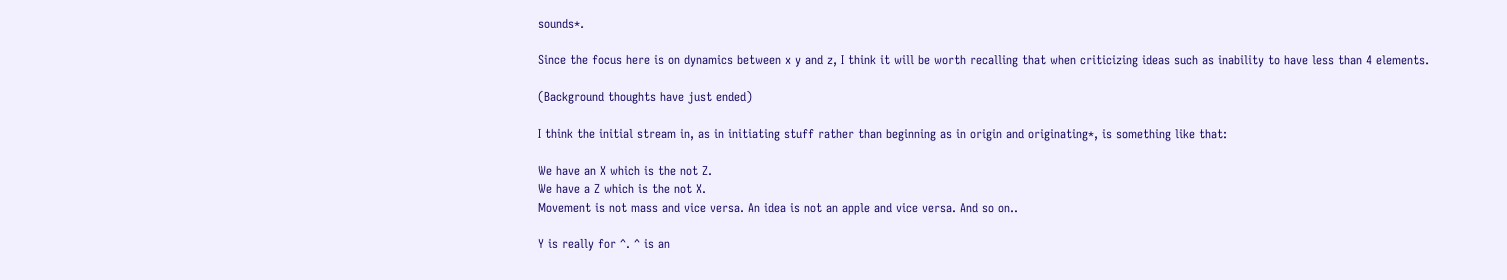sounds*.

Since the focus here is on dynamics between x y and z, I think it will be worth recalling that when criticizing ideas such as inability to have less than 4 elements.

(Background thoughts have just ended)

I think the initial stream in, as in initiating stuff rather than beginning as in origin and originating*, is something like that:

We have an X which is the not Z.
We have a Z which is the not X.
Movement is not mass and vice versa. An idea is not an apple and vice versa. And so on..

Y is really for ^. ^ is an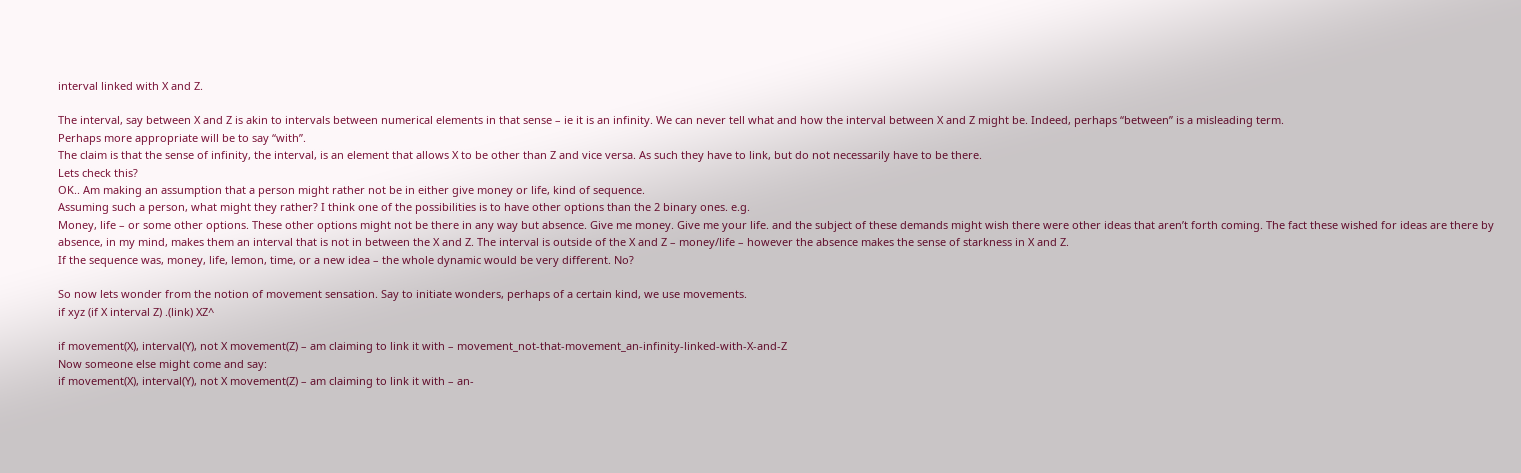interval linked with X and Z.

The interval, say between X and Z is akin to intervals between numerical elements in that sense – ie it is an infinity. We can never tell what and how the interval between X and Z might be. Indeed, perhaps “between” is a misleading term.
Perhaps more appropriate will be to say “with”.
The claim is that the sense of infinity, the interval, is an element that allows X to be other than Z and vice versa. As such they have to link, but do not necessarily have to be there.
Lets check this?
OK.. Am making an assumption that a person might rather not be in either give money or life, kind of sequence.
Assuming such a person, what might they rather? I think one of the possibilities is to have other options than the 2 binary ones. e.g.
Money, life – or some other options. These other options might not be there in any way but absence. Give me money. Give me your life. and the subject of these demands might wish there were other ideas that aren’t forth coming. The fact these wished for ideas are there by absence, in my mind, makes them an interval that is not in between the X and Z. The interval is outside of the X and Z – money/life – however the absence makes the sense of starkness in X and Z.
If the sequence was, money, life, lemon, time, or a new idea – the whole dynamic would be very different. No?

So now lets wonder from the notion of movement sensation. Say to initiate wonders, perhaps of a certain kind, we use movements.
if xyz (if X interval Z) .(link) XZ^

if movement(X), interval(Y), not X movement(Z) – am claiming to link it with – movement_not-that-movement_an-infinity-linked-with-X-and-Z
Now someone else might come and say:
if movement(X), interval(Y), not X movement(Z) – am claiming to link it with – an-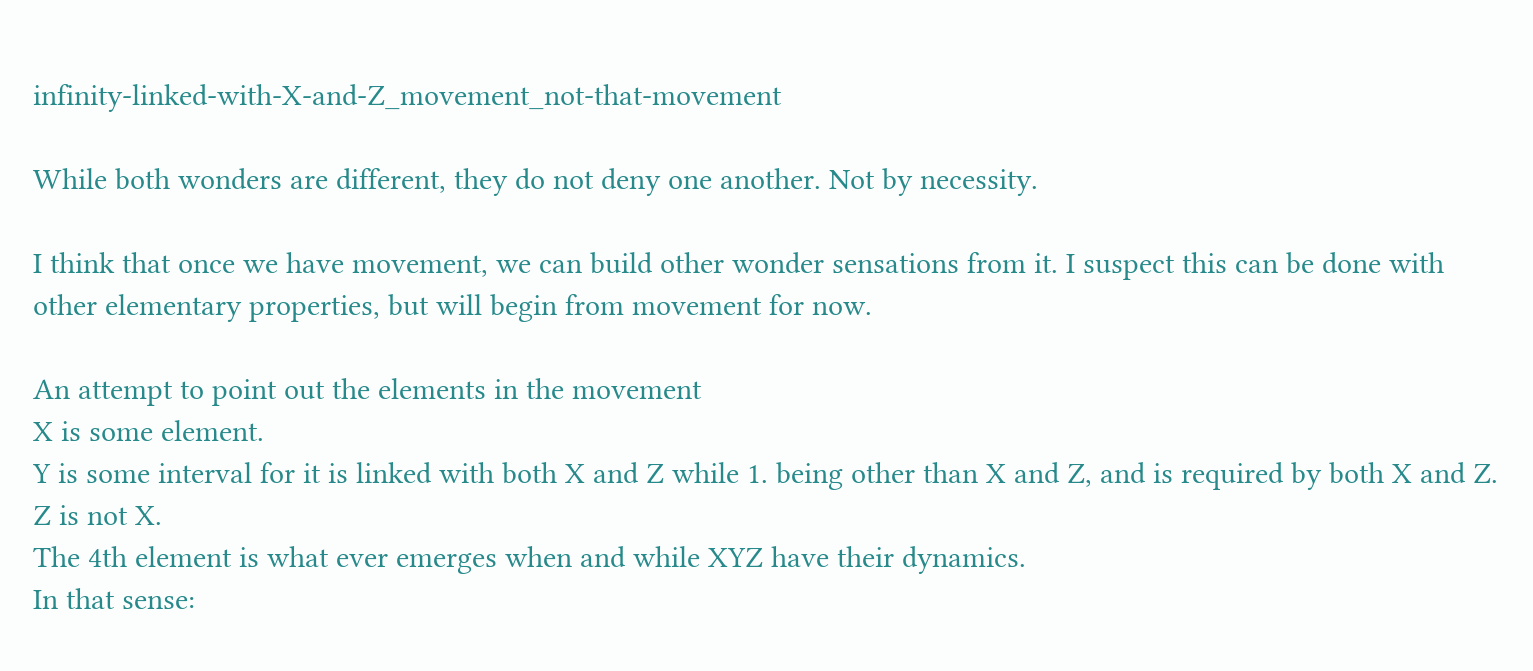infinity-linked-with-X-and-Z_movement_not-that-movement

While both wonders are different, they do not deny one another. Not by necessity.

I think that once we have movement, we can build other wonder sensations from it. I suspect this can be done with other elementary properties, but will begin from movement for now.

An attempt to point out the elements in the movement
X is some element.
Y is some interval for it is linked with both X and Z while 1. being other than X and Z, and is required by both X and Z.
Z is not X.
The 4th element is what ever emerges when and while XYZ have their dynamics.
In that sense: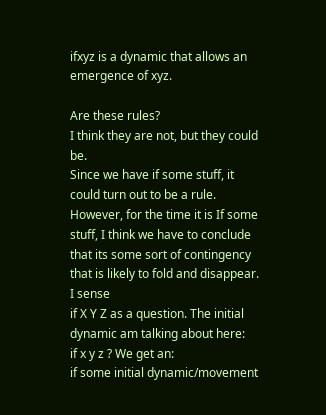ifxyz is a dynamic that allows an emergence of xyz.

Are these rules?
I think they are not, but they could be.
Since we have if some stuff, it could turn out to be a rule. However, for the time it is If some stuff, I think we have to conclude that its some sort of contingency that is likely to fold and disappear.
I sense
if X Y Z as a question. The initial dynamic am talking about here:
if x y z ? We get an:
if some initial dynamic/movement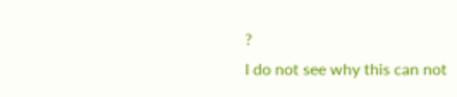?
I do not see why this can not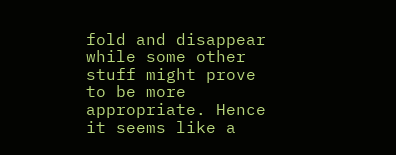fold and disappear while some other stuff might prove to be more appropriate. Hence it seems like a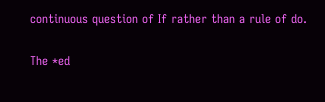continuous question of If rather than a rule of do.

The *ed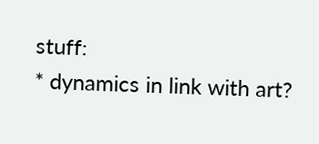stuff:
* dynamics in link with art?